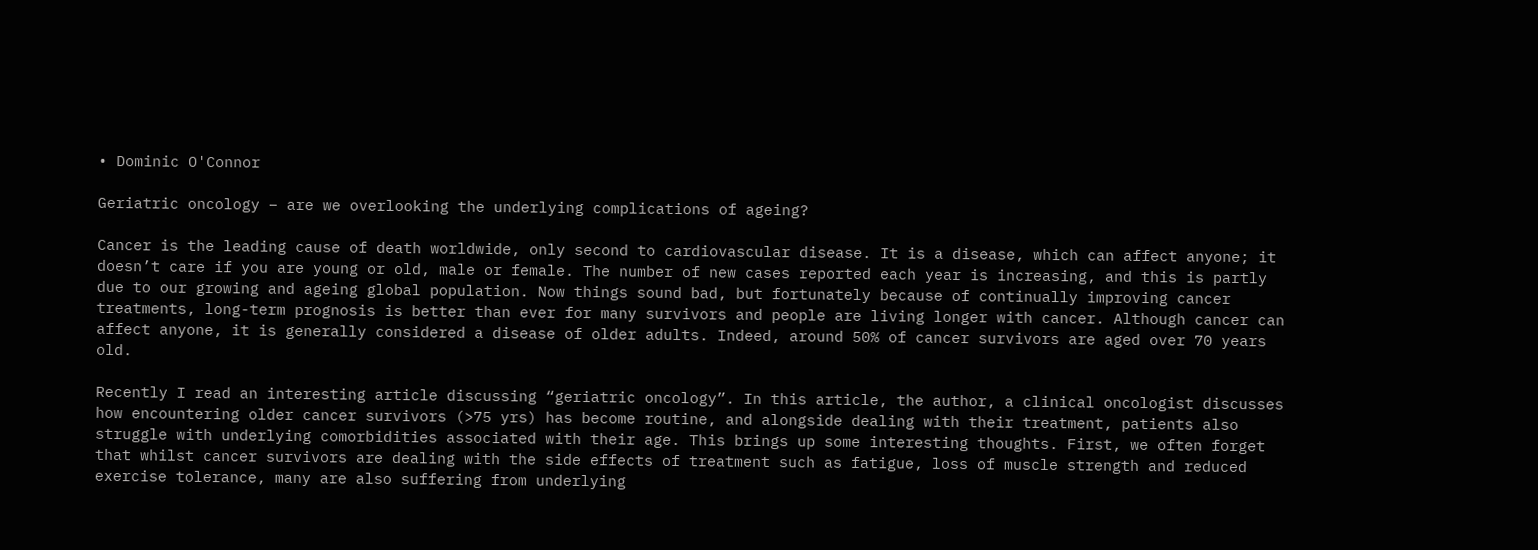• Dominic O'Connor

Geriatric oncology – are we overlooking the underlying complications of ageing?

Cancer is the leading cause of death worldwide, only second to cardiovascular disease. It is a disease, which can affect anyone; it doesn’t care if you are young or old, male or female. The number of new cases reported each year is increasing, and this is partly due to our growing and ageing global population. Now things sound bad, but fortunately because of continually improving cancer treatments, long-term prognosis is better than ever for many survivors and people are living longer with cancer. Although cancer can affect anyone, it is generally considered a disease of older adults. Indeed, around 50% of cancer survivors are aged over 70 years old.

Recently I read an interesting article discussing “geriatric oncology”. In this article, the author, a clinical oncologist discusses how encountering older cancer survivors (>75 yrs) has become routine, and alongside dealing with their treatment, patients also struggle with underlying comorbidities associated with their age. This brings up some interesting thoughts. First, we often forget that whilst cancer survivors are dealing with the side effects of treatment such as fatigue, loss of muscle strength and reduced exercise tolerance, many are also suffering from underlying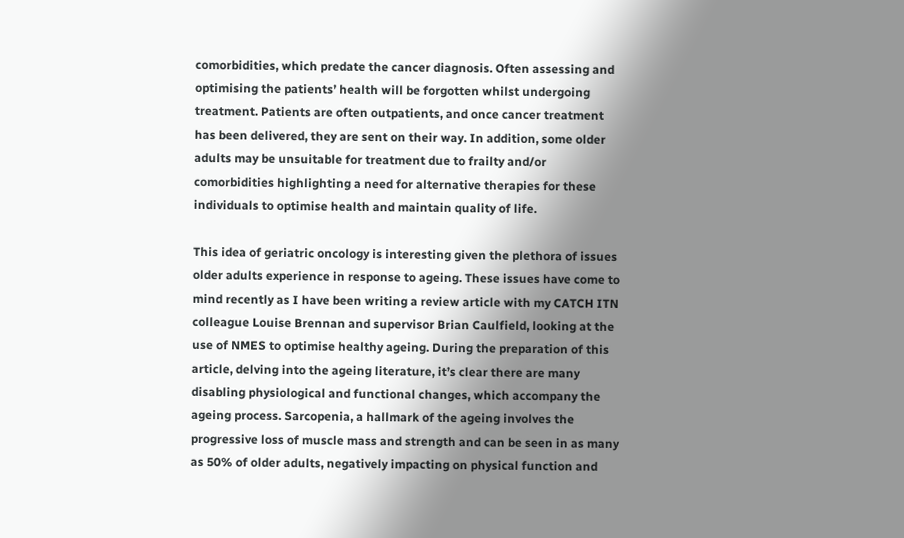comorbidities, which predate the cancer diagnosis. Often assessing and optimising the patients’ health will be forgotten whilst undergoing treatment. Patients are often outpatients, and once cancer treatment has been delivered, they are sent on their way. In addition, some older adults may be unsuitable for treatment due to frailty and/or comorbidities highlighting a need for alternative therapies for these individuals to optimise health and maintain quality of life.

This idea of geriatric oncology is interesting given the plethora of issues older adults experience in response to ageing. These issues have come to mind recently as I have been writing a review article with my CATCH ITN colleague Louise Brennan and supervisor Brian Caulfield, looking at the use of NMES to optimise healthy ageing. During the preparation of this article, delving into the ageing literature, it’s clear there are many disabling physiological and functional changes, which accompany the ageing process. Sarcopenia, a hallmark of the ageing involves the progressive loss of muscle mass and strength and can be seen in as many as 50% of older adults, negatively impacting on physical function and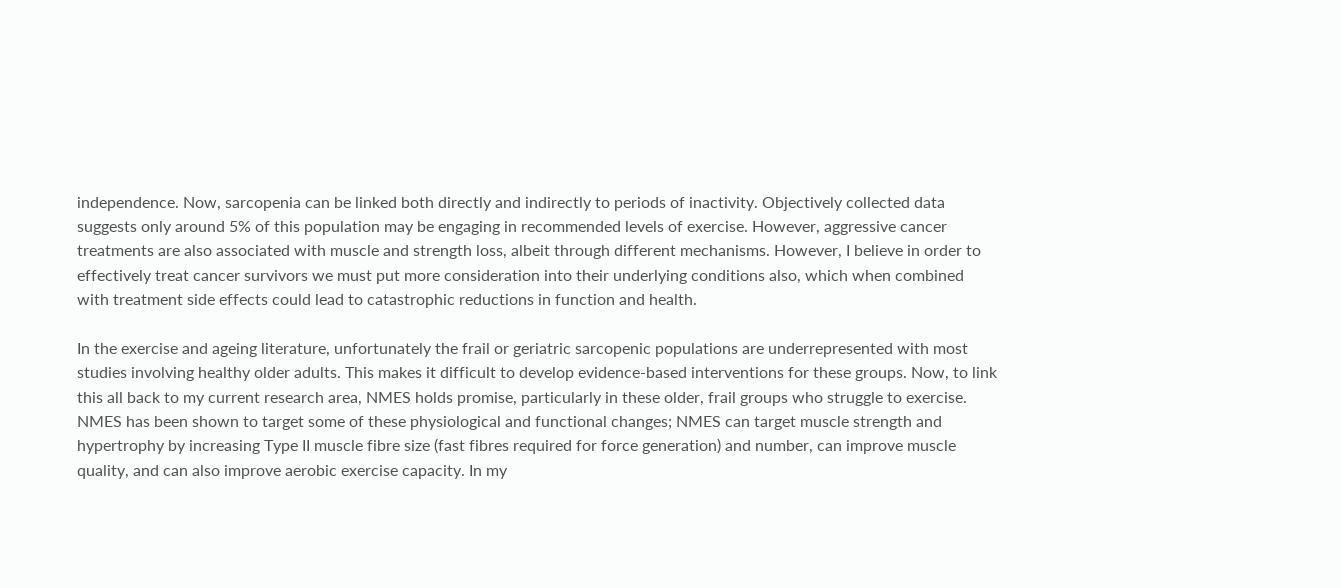independence. Now, sarcopenia can be linked both directly and indirectly to periods of inactivity. Objectively collected data suggests only around 5% of this population may be engaging in recommended levels of exercise. However, aggressive cancer treatments are also associated with muscle and strength loss, albeit through different mechanisms. However, I believe in order to effectively treat cancer survivors we must put more consideration into their underlying conditions also, which when combined with treatment side effects could lead to catastrophic reductions in function and health.

In the exercise and ageing literature, unfortunately the frail or geriatric sarcopenic populations are underrepresented with most studies involving healthy older adults. This makes it difficult to develop evidence-based interventions for these groups. Now, to link this all back to my current research area, NMES holds promise, particularly in these older, frail groups who struggle to exercise. NMES has been shown to target some of these physiological and functional changes; NMES can target muscle strength and hypertrophy by increasing Type II muscle fibre size (fast fibres required for force generation) and number, can improve muscle quality, and can also improve aerobic exercise capacity. In my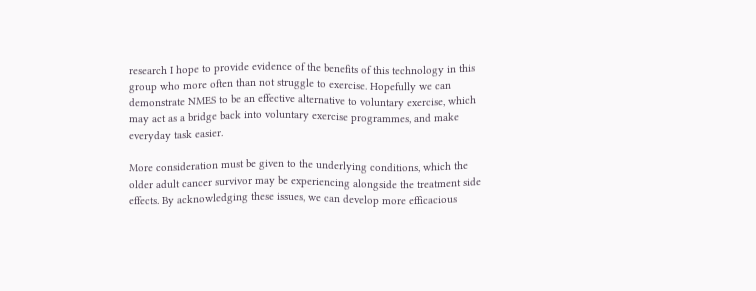research I hope to provide evidence of the benefits of this technology in this group who more often than not struggle to exercise. Hopefully we can demonstrate NMES to be an effective alternative to voluntary exercise, which may act as a bridge back into voluntary exercise programmes, and make everyday task easier.

More consideration must be given to the underlying conditions, which the older adult cancer survivor may be experiencing alongside the treatment side effects. By acknowledging these issues, we can develop more efficacious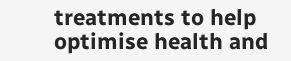treatments to help optimise health and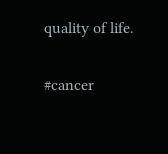quality of life.

#cancer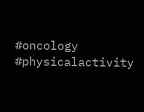#oncology #physicalactivity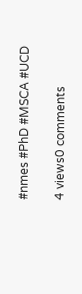#nmes #PhD #MSCA #UCD

4 views0 comments